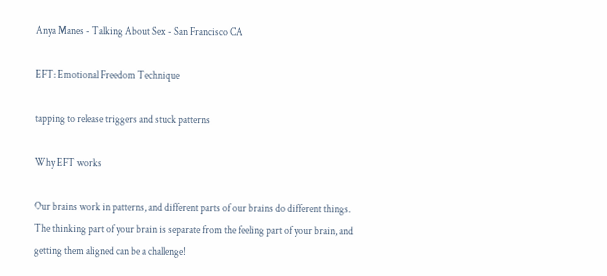Anya Manes - Talking About Sex - San Francisco CA

EFT: Emotional Freedom Technique

tapping to release triggers and stuck patterns

Why EFT works

Our brains work in patterns, and different parts of our brains do different things.  The thinking part of your brain is separate from the feeling part of your brain, and getting them aligned can be a challenge!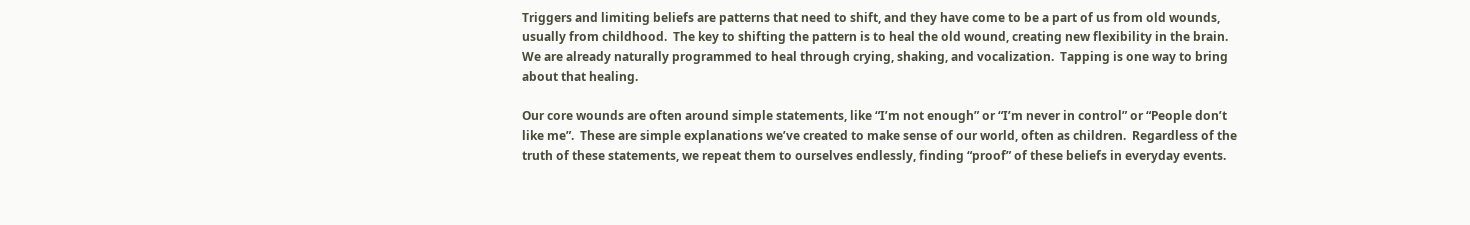Triggers and limiting beliefs are patterns that need to shift, and they have come to be a part of us from old wounds, usually from childhood.  The key to shifting the pattern is to heal the old wound, creating new flexibility in the brain.  We are already naturally programmed to heal through crying, shaking, and vocalization.  Tapping is one way to bring about that healing.

Our core wounds are often around simple statements, like “I’m not enough” or “I’m never in control” or “People don’t like me”.  These are simple explanations we’ve created to make sense of our world, often as children.  Regardless of the truth of these statements, we repeat them to ourselves endlessly, finding “proof” of these beliefs in everyday events.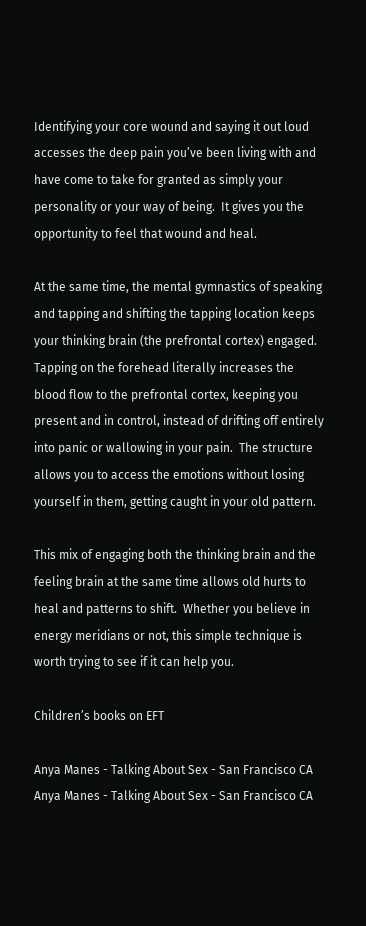Identifying your core wound and saying it out loud accesses the deep pain you’ve been living with and have come to take for granted as simply your personality or your way of being.  It gives you the opportunity to feel that wound and heal.

At the same time, the mental gymnastics of speaking and tapping and shifting the tapping location keeps your thinking brain (the prefrontal cortex) engaged.  Tapping on the forehead literally increases the blood flow to the prefrontal cortex, keeping you present and in control, instead of drifting off entirely into panic or wallowing in your pain.  The structure allows you to access the emotions without losing yourself in them, getting caught in your old pattern.

This mix of engaging both the thinking brain and the feeling brain at the same time allows old hurts to heal and patterns to shift.  Whether you believe in energy meridians or not, this simple technique is worth trying to see if it can help you.

Children’s books on EFT

Anya Manes - Talking About Sex - San Francisco CA
Anya Manes - Talking About Sex - San Francisco CA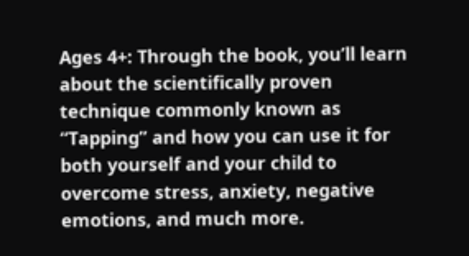Ages 4+: Through the book, you’ll learn about the scientifically proven technique commonly known as “Tapping” and how you can use it for both yourself and your child to overcome stress, anxiety, negative emotions, and much more.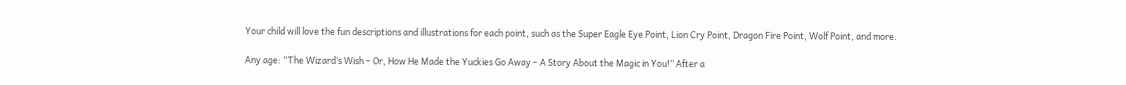Your child will love the fun descriptions and illustrations for each point, such as the Super Eagle Eye Point, Lion Cry Point, Dragon Fire Point, Wolf Point, and more.

Any age: “The Wizard’s Wish – Or, How He Made the Yuckies Go Away – A Story About the Magic in You!” After a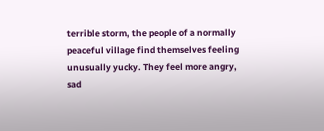terrible storm, the people of a normally peaceful village find themselves feeling unusually yucky. They feel more angry, sad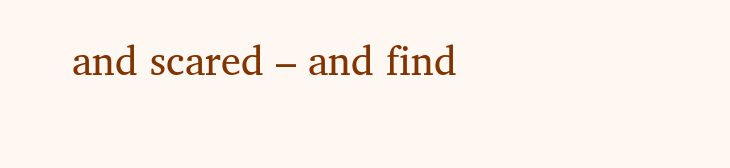and scared – and find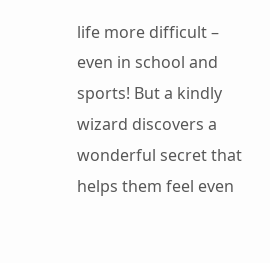life more difficult – even in school and sports! But a kindly wizard discovers a wonderful secret that helps them feel even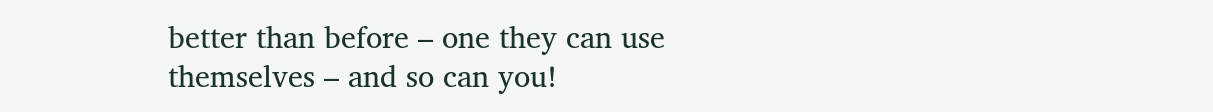better than before – one they can use themselves – and so can you!